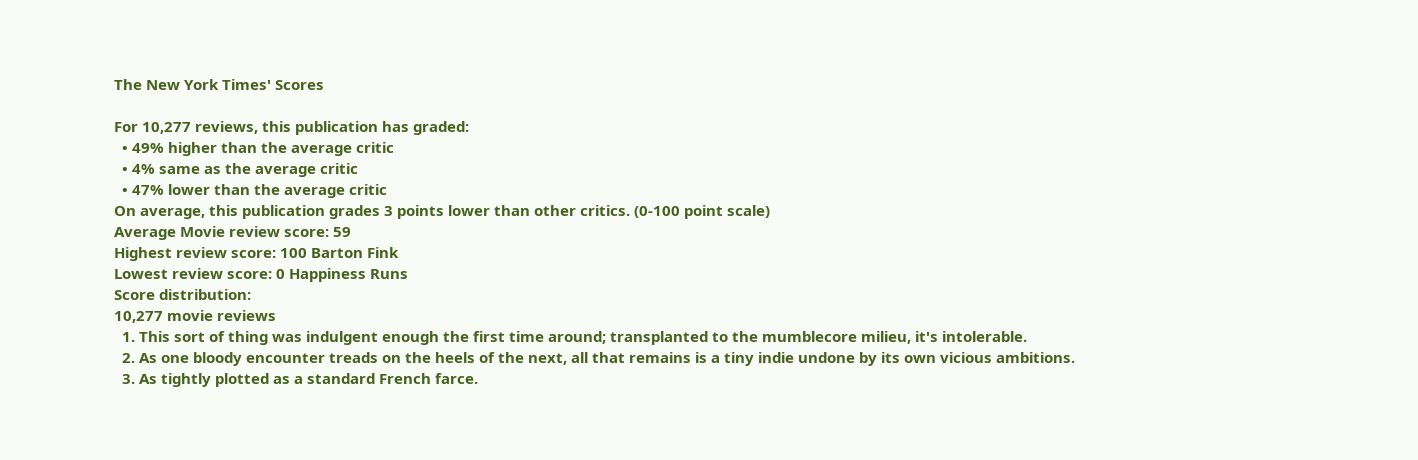The New York Times' Scores

For 10,277 reviews, this publication has graded:
  • 49% higher than the average critic
  • 4% same as the average critic
  • 47% lower than the average critic
On average, this publication grades 3 points lower than other critics. (0-100 point scale)
Average Movie review score: 59
Highest review score: 100 Barton Fink
Lowest review score: 0 Happiness Runs
Score distribution:
10,277 movie reviews
  1. This sort of thing was indulgent enough the first time around; transplanted to the mumblecore milieu, it's intolerable.
  2. As one bloody encounter treads on the heels of the next, all that remains is a tiny indie undone by its own vicious ambitions.
  3. As tightly plotted as a standard French farce.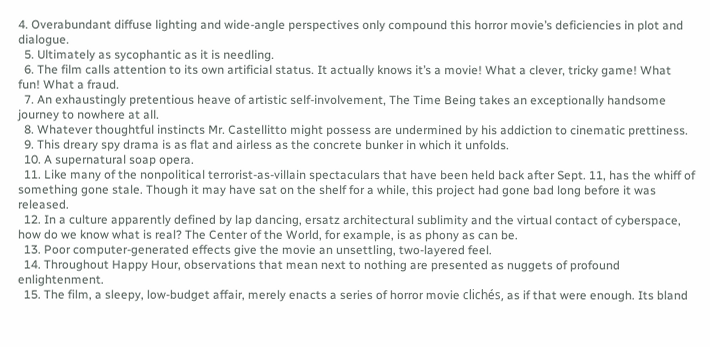4. Overabundant diffuse lighting and wide-angle perspectives only compound this horror movie’s deficiencies in plot and dialogue.
  5. Ultimately as sycophantic as it is needling.
  6. The film calls attention to its own artificial status. It actually knows it’s a movie! What a clever, tricky game! What fun! What a fraud.
  7. An exhaustingly pretentious heave of artistic self-involvement, The Time Being takes an exceptionally handsome journey to nowhere at all.
  8. Whatever thoughtful instincts Mr. Castellitto might possess are undermined by his addiction to cinematic prettiness.
  9. This dreary spy drama is as flat and airless as the concrete bunker in which it unfolds.
  10. A supernatural soap opera.
  11. Like many of the nonpolitical terrorist-as-villain spectaculars that have been held back after Sept. 11, has the whiff of something gone stale. Though it may have sat on the shelf for a while, this project had gone bad long before it was released.
  12. In a culture apparently defined by lap dancing, ersatz architectural sublimity and the virtual contact of cyberspace, how do we know what is real? The Center of the World, for example, is as phony as can be.
  13. Poor computer-generated effects give the movie an unsettling, two-layered feel.
  14. Throughout Happy Hour, observations that mean next to nothing are presented as nuggets of profound enlightenment.
  15. The film, a sleepy, low-budget affair, merely enacts a series of horror movie clichés, as if that were enough. Its bland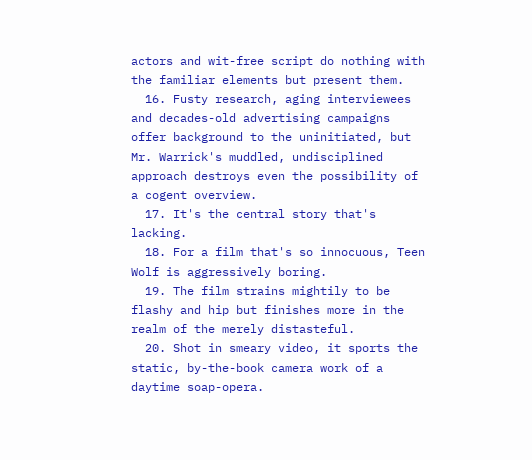actors and wit-free script do nothing with the familiar elements but present them.
  16. Fusty research, aging interviewees and decades-old advertising campaigns offer background to the uninitiated, but Mr. Warrick's muddled, undisciplined approach destroys even the possibility of a cogent overview.
  17. It's the central story that's lacking.
  18. For a film that's so innocuous, Teen Wolf is aggressively boring.
  19. The film strains mightily to be flashy and hip but finishes more in the realm of the merely distasteful.
  20. Shot in smeary video, it sports the static, by-the-book camera work of a daytime soap-opera.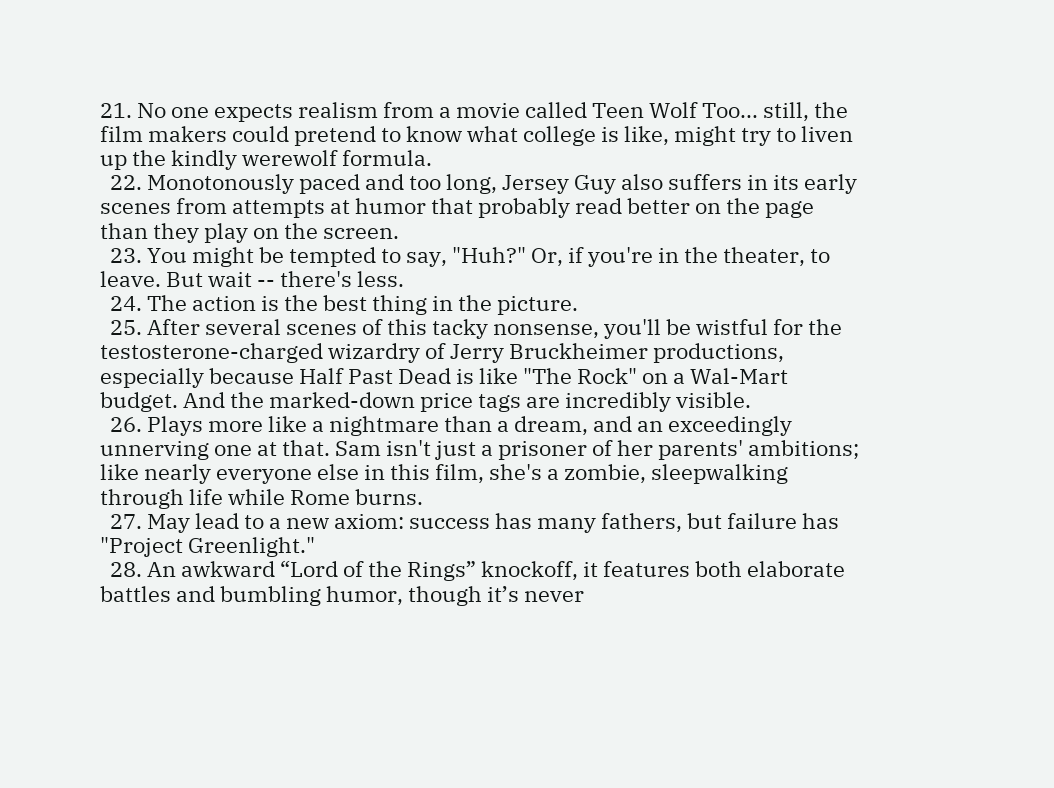21. No one expects realism from a movie called Teen Wolf Too... still, the film makers could pretend to know what college is like, might try to liven up the kindly werewolf formula.
  22. Monotonously paced and too long, Jersey Guy also suffers in its early scenes from attempts at humor that probably read better on the page than they play on the screen.
  23. You might be tempted to say, "Huh?" Or, if you're in the theater, to leave. But wait -- there's less.
  24. The action is the best thing in the picture.
  25. After several scenes of this tacky nonsense, you'll be wistful for the testosterone-charged wizardry of Jerry Bruckheimer productions, especially because Half Past Dead is like "The Rock" on a Wal-Mart budget. And the marked-down price tags are incredibly visible.
  26. Plays more like a nightmare than a dream, and an exceedingly unnerving one at that. Sam isn't just a prisoner of her parents' ambitions; like nearly everyone else in this film, she's a zombie, sleepwalking through life while Rome burns.
  27. May lead to a new axiom: success has many fathers, but failure has "Project Greenlight."
  28. An awkward “Lord of the Rings” knockoff, it features both elaborate battles and bumbling humor, though it’s never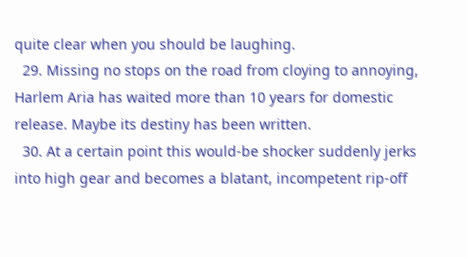quite clear when you should be laughing.
  29. Missing no stops on the road from cloying to annoying, Harlem Aria has waited more than 10 years for domestic release. Maybe its destiny has been written.
  30. At a certain point this would-be shocker suddenly jerks into high gear and becomes a blatant, incompetent rip-off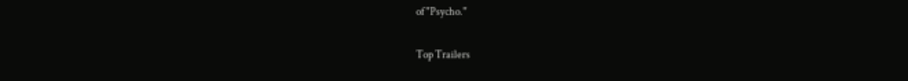of "Psycho."

Top Trailers